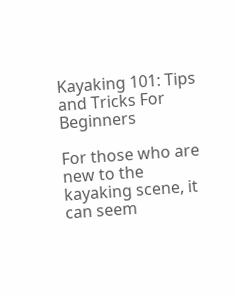Kayaking 101: Tips and Tricks For Beginners

For those who are new to the kayaking scene, it can seem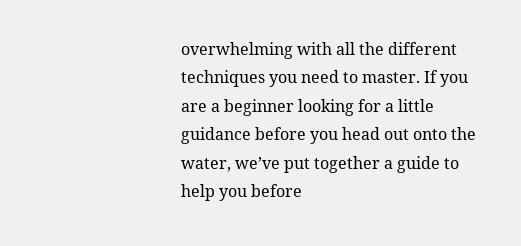overwhelming with all the different techniques you need to master. If you are a beginner looking for a little guidance before you head out onto the water, we’ve put together a guide to help you before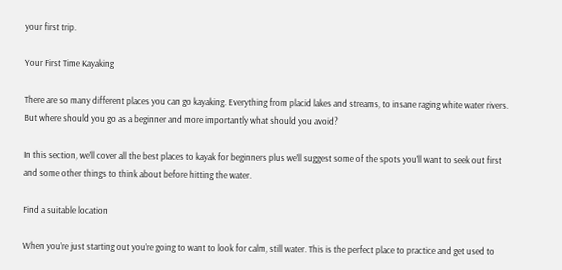your first trip.

Your First Time Kayaking

There are so many different places you can go kayaking. Everything from placid lakes and streams, to insane raging white water rivers. But where should you go as a beginner and more importantly what should you avoid?

In this section, we’ll cover all the best places to kayak for beginners plus we’ll suggest some of the spots you’ll want to seek out first and some other things to think about before hitting the water.

Find a suitable location

When you’re just starting out you’re going to want to look for calm, still water. This is the perfect place to practice and get used to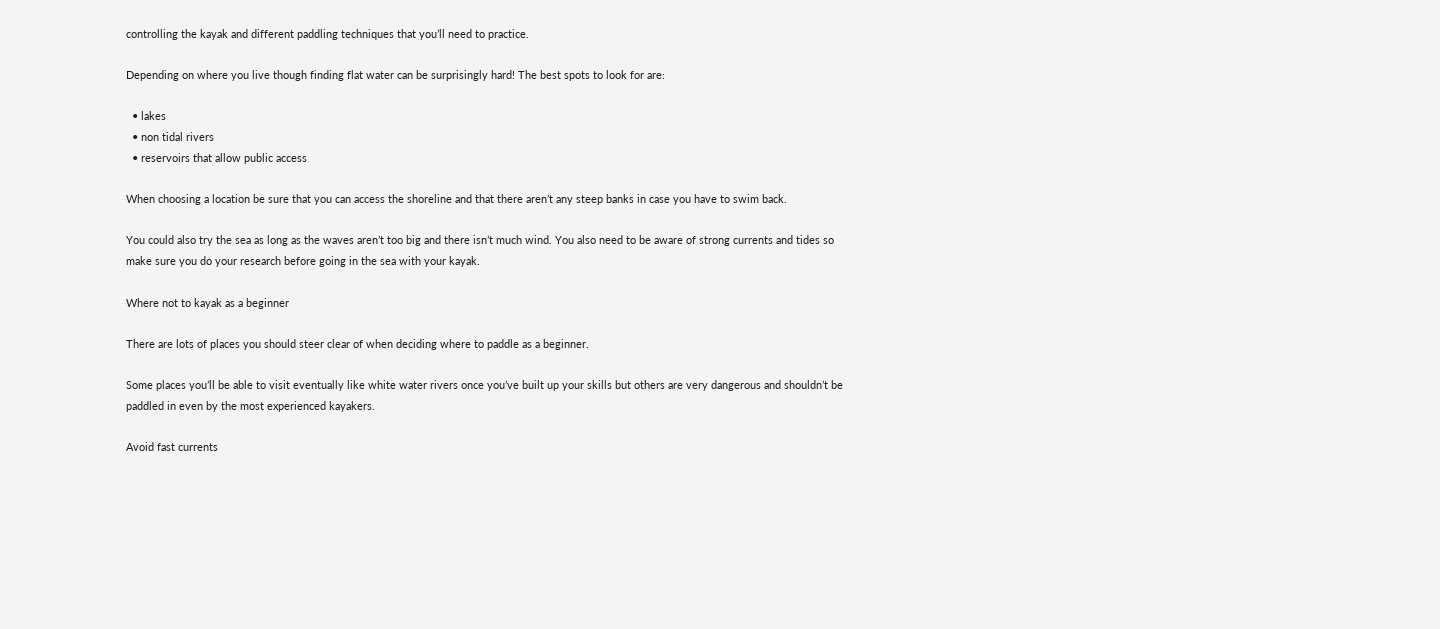controlling the kayak and different paddling techniques that you’ll need to practice.

Depending on where you live though finding flat water can be surprisingly hard! The best spots to look for are:

  • lakes
  • non tidal rivers
  • reservoirs that allow public access

When choosing a location be sure that you can access the shoreline and that there aren’t any steep banks in case you have to swim back.

You could also try the sea as long as the waves aren’t too big and there isn’t much wind. You also need to be aware of strong currents and tides so make sure you do your research before going in the sea with your kayak.

Where not to kayak as a beginner

There are lots of places you should steer clear of when deciding where to paddle as a beginner.

Some places you’ll be able to visit eventually like white water rivers once you’ve built up your skills but others are very dangerous and shouldn’t be paddled in even by the most experienced kayakers.

Avoid fast currents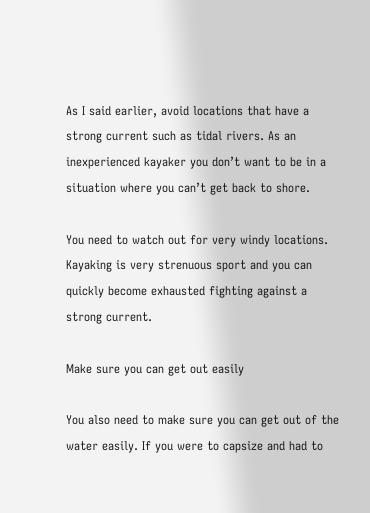As I said earlier, avoid locations that have a strong current such as tidal rivers. As an inexperienced kayaker you don’t want to be in a situation where you can’t get back to shore.

You need to watch out for very windy locations. Kayaking is very strenuous sport and you can quickly become exhausted fighting against a strong current.

Make sure you can get out easily

You also need to make sure you can get out of the water easily. If you were to capsize and had to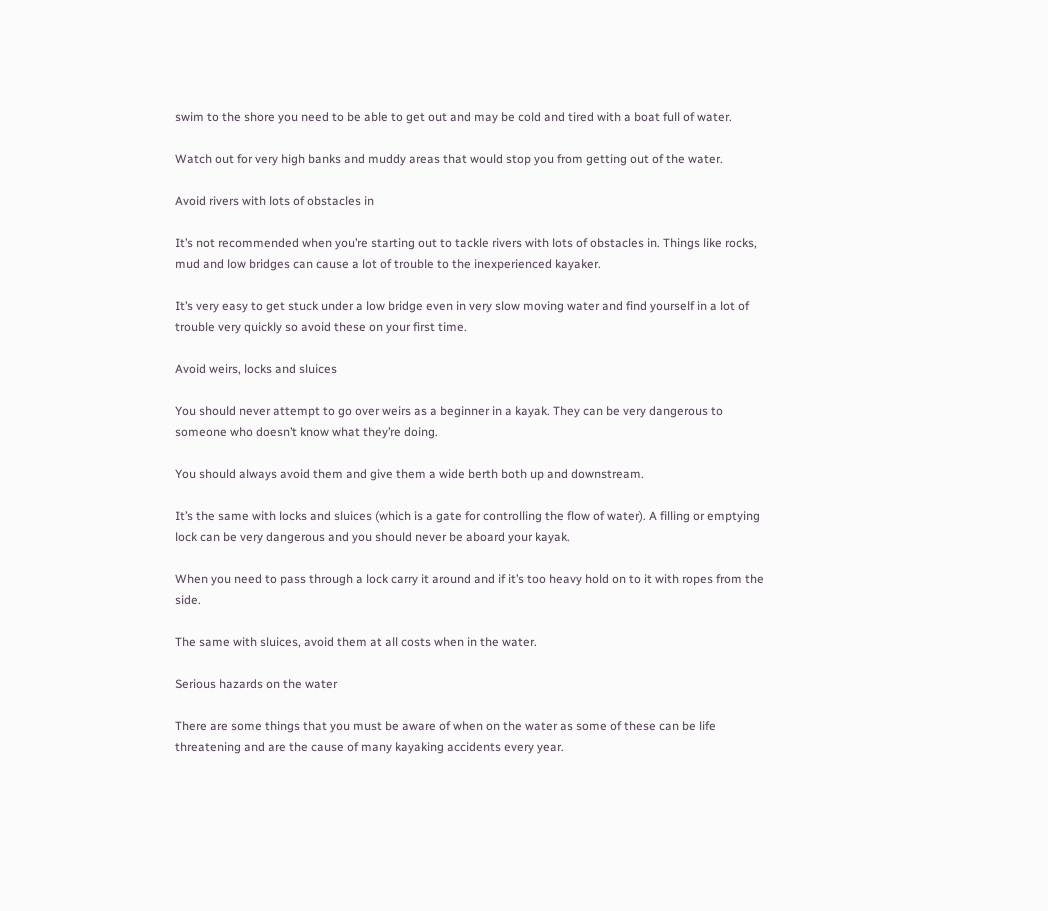swim to the shore you need to be able to get out and may be cold and tired with a boat full of water.

Watch out for very high banks and muddy areas that would stop you from getting out of the water.

Avoid rivers with lots of obstacles in

It’s not recommended when you’re starting out to tackle rivers with lots of obstacles in. Things like rocks, mud and low bridges can cause a lot of trouble to the inexperienced kayaker.

It’s very easy to get stuck under a low bridge even in very slow moving water and find yourself in a lot of trouble very quickly so avoid these on your first time.

Avoid weirs, locks and sluices

You should never attempt to go over weirs as a beginner in a kayak. They can be very dangerous to someone who doesn’t know what they’re doing.

You should always avoid them and give them a wide berth both up and downstream.

It’s the same with locks and sluices (which is a gate for controlling the flow of water). A filling or emptying lock can be very dangerous and you should never be aboard your kayak.

When you need to pass through a lock carry it around and if it’s too heavy hold on to it with ropes from the side.

The same with sluices, avoid them at all costs when in the water.

Serious hazards on the water

There are some things that you must be aware of when on the water as some of these can be life threatening and are the cause of many kayaking accidents every year.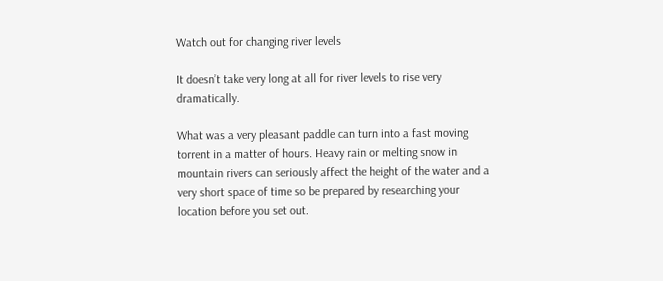Watch out for changing river levels

It doesn’t take very long at all for river levels to rise very dramatically.

What was a very pleasant paddle can turn into a fast moving torrent in a matter of hours. Heavy rain or melting snow in mountain rivers can seriously affect the height of the water and a very short space of time so be prepared by researching your location before you set out.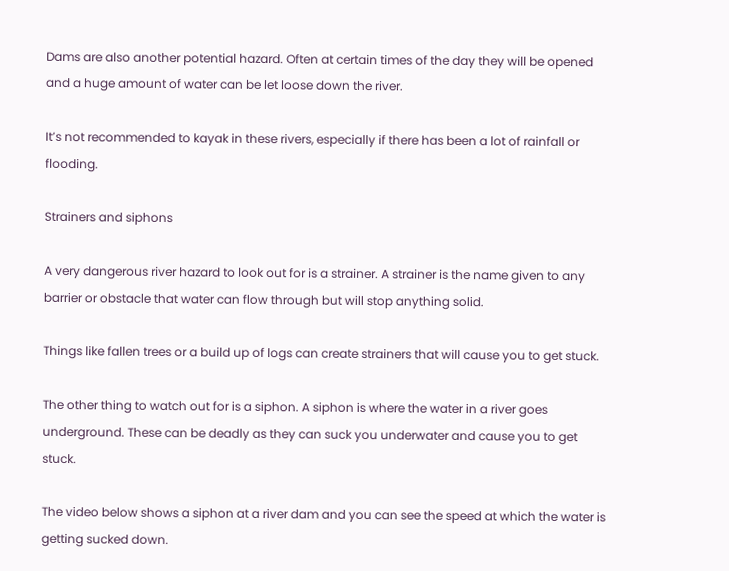Dams are also another potential hazard. Often at certain times of the day they will be opened and a huge amount of water can be let loose down the river.

It’s not recommended to kayak in these rivers, especially if there has been a lot of rainfall or flooding.

Strainers and siphons

A very dangerous river hazard to look out for is a strainer. A strainer is the name given to any barrier or obstacle that water can flow through but will stop anything solid.

Things like fallen trees or a build up of logs can create strainers that will cause you to get stuck.

The other thing to watch out for is a siphon. A siphon is where the water in a river goes underground. These can be deadly as they can suck you underwater and cause you to get stuck.

The video below shows a siphon at a river dam and you can see the speed at which the water is getting sucked down.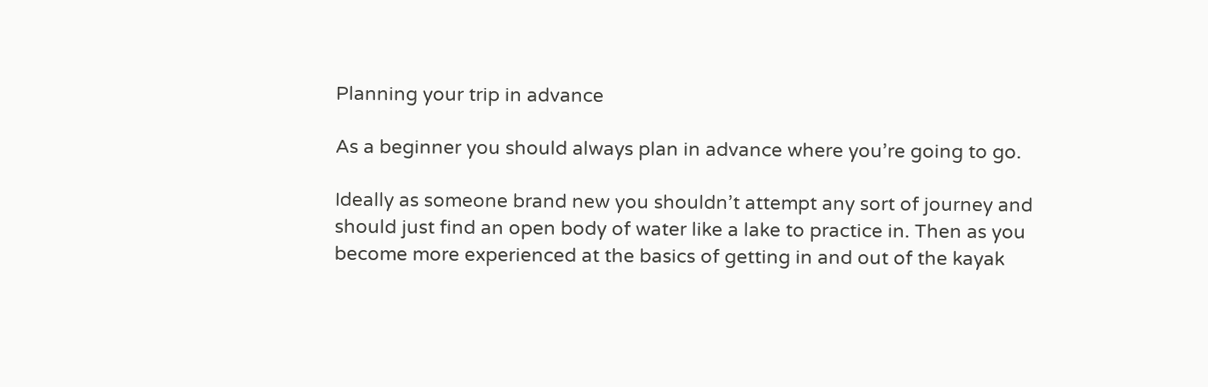Planning your trip in advance

As a beginner you should always plan in advance where you’re going to go.

Ideally as someone brand new you shouldn’t attempt any sort of journey and should just find an open body of water like a lake to practice in. Then as you become more experienced at the basics of getting in and out of the kayak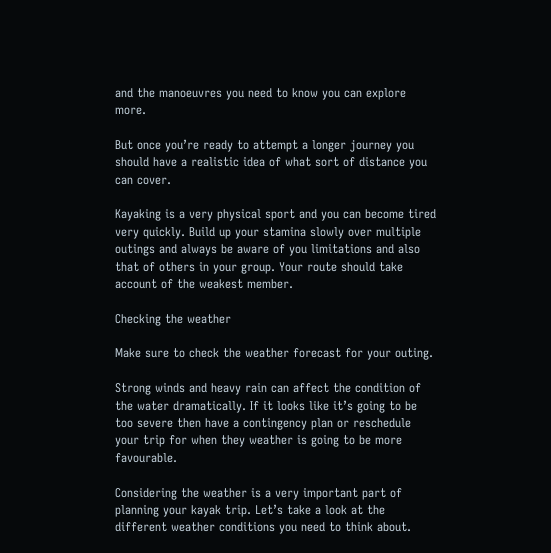and the manoeuvres you need to know you can explore more.

But once you’re ready to attempt a longer journey you should have a realistic idea of what sort of distance you can cover.

Kayaking is a very physical sport and you can become tired very quickly. Build up your stamina slowly over multiple outings and always be aware of you limitations and also that of others in your group. Your route should take account of the weakest member.

Checking the weather

Make sure to check the weather forecast for your outing.

Strong winds and heavy rain can affect the condition of the water dramatically. If it looks like it’s going to be too severe then have a contingency plan or reschedule your trip for when they weather is going to be more favourable.

Considering the weather is a very important part of planning your kayak trip. Let’s take a look at the different weather conditions you need to think about.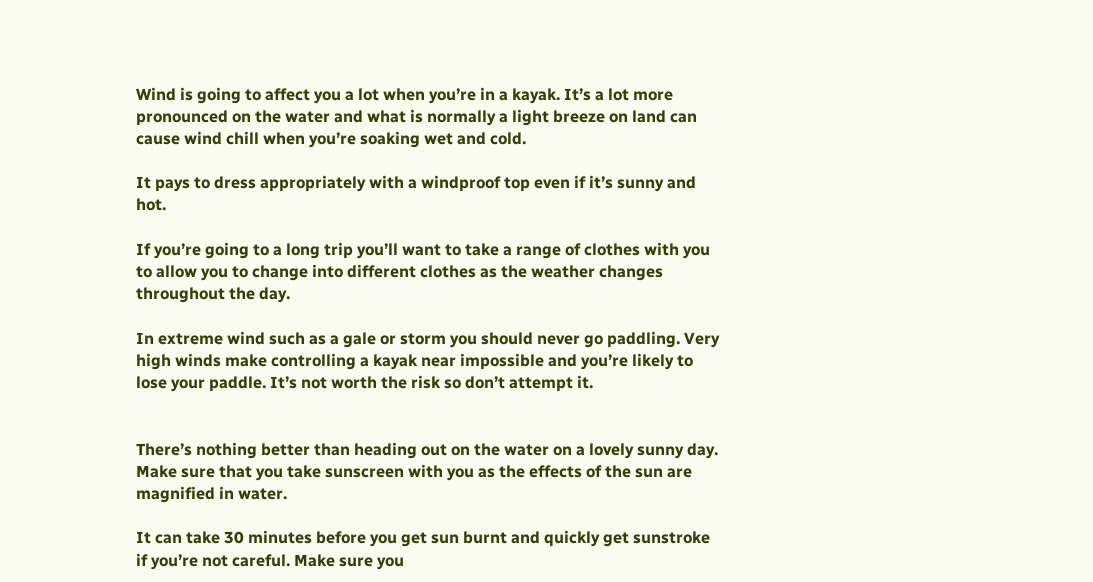Wind is going to affect you a lot when you’re in a kayak. It’s a lot more pronounced on the water and what is normally a light breeze on land can cause wind chill when you’re soaking wet and cold.

It pays to dress appropriately with a windproof top even if it’s sunny and hot.

If you’re going to a long trip you’ll want to take a range of clothes with you to allow you to change into different clothes as the weather changes throughout the day.

In extreme wind such as a gale or storm you should never go paddling. Very high winds make controlling a kayak near impossible and you’re likely to lose your paddle. It’s not worth the risk so don’t attempt it.


There’s nothing better than heading out on the water on a lovely sunny day. Make sure that you take sunscreen with you as the effects of the sun are magnified in water.

It can take 30 minutes before you get sun burnt and quickly get sunstroke if you’re not careful. Make sure you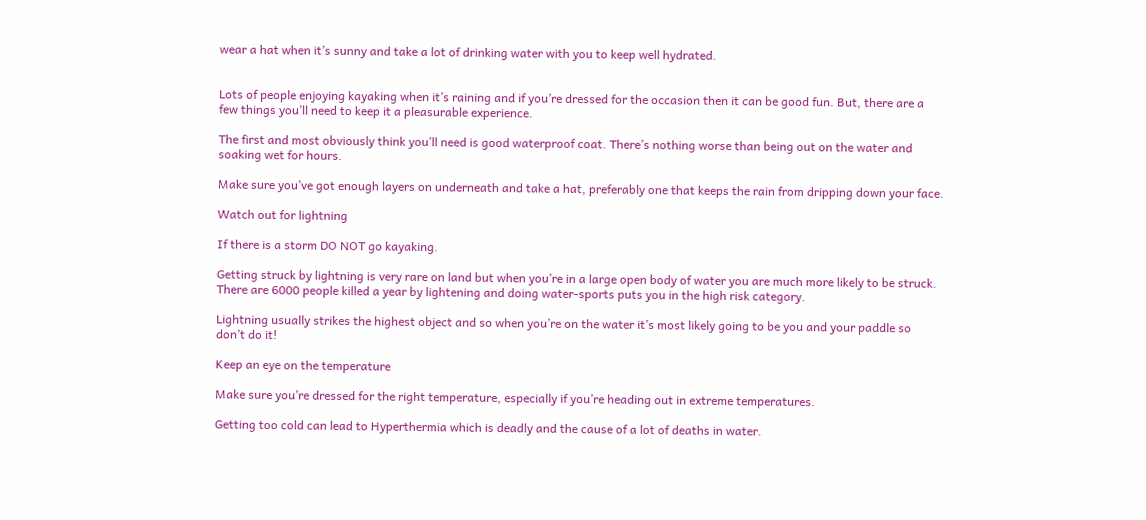wear a hat when it’s sunny and take a lot of drinking water with you to keep well hydrated.


Lots of people enjoying kayaking when it’s raining and if you’re dressed for the occasion then it can be good fun. But, there are a few things you’ll need to keep it a pleasurable experience.

The first and most obviously think you’ll need is good waterproof coat. There’s nothing worse than being out on the water and soaking wet for hours.

Make sure you’ve got enough layers on underneath and take a hat, preferably one that keeps the rain from dripping down your face.

Watch out for lightning

If there is a storm DO NOT go kayaking.

Getting struck by lightning is very rare on land but when you’re in a large open body of water you are much more likely to be struck. There are 6000 people killed a year by lightening and doing water-sports puts you in the high risk category.

Lightning usually strikes the highest object and so when you’re on the water it’s most likely going to be you and your paddle so don’t do it!

Keep an eye on the temperature

Make sure you’re dressed for the right temperature, especially if you’re heading out in extreme temperatures.

Getting too cold can lead to Hyperthermia which is deadly and the cause of a lot of deaths in water.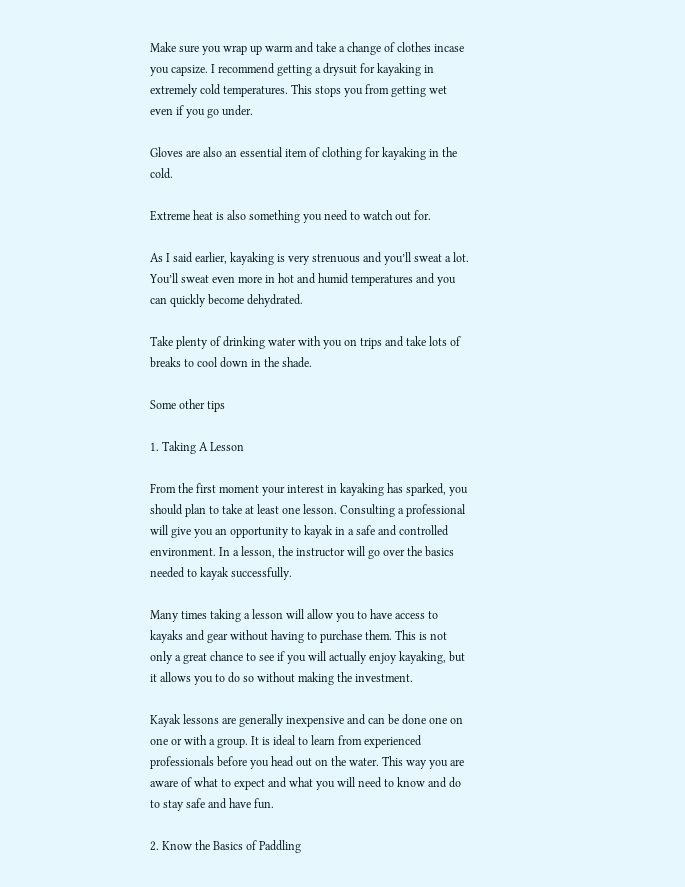Make sure you wrap up warm and take a change of clothes incase you capsize. I recommend getting a drysuit for kayaking in extremely cold temperatures. This stops you from getting wet even if you go under.

Gloves are also an essential item of clothing for kayaking in the cold.

Extreme heat is also something you need to watch out for.

As I said earlier, kayaking is very strenuous and you’ll sweat a lot. You’ll sweat even more in hot and humid temperatures and you can quickly become dehydrated.

Take plenty of drinking water with you on trips and take lots of breaks to cool down in the shade.

Some other tips

1. Taking A Lesson

From the first moment your interest in kayaking has sparked, you should plan to take at least one lesson. Consulting a professional will give you an opportunity to kayak in a safe and controlled environment. In a lesson, the instructor will go over the basics needed to kayak successfully.

Many times taking a lesson will allow you to have access to kayaks and gear without having to purchase them. This is not only a great chance to see if you will actually enjoy kayaking, but it allows you to do so without making the investment.

Kayak lessons are generally inexpensive and can be done one on one or with a group. It is ideal to learn from experienced professionals before you head out on the water. This way you are aware of what to expect and what you will need to know and do to stay safe and have fun.

2. Know the Basics of Paddling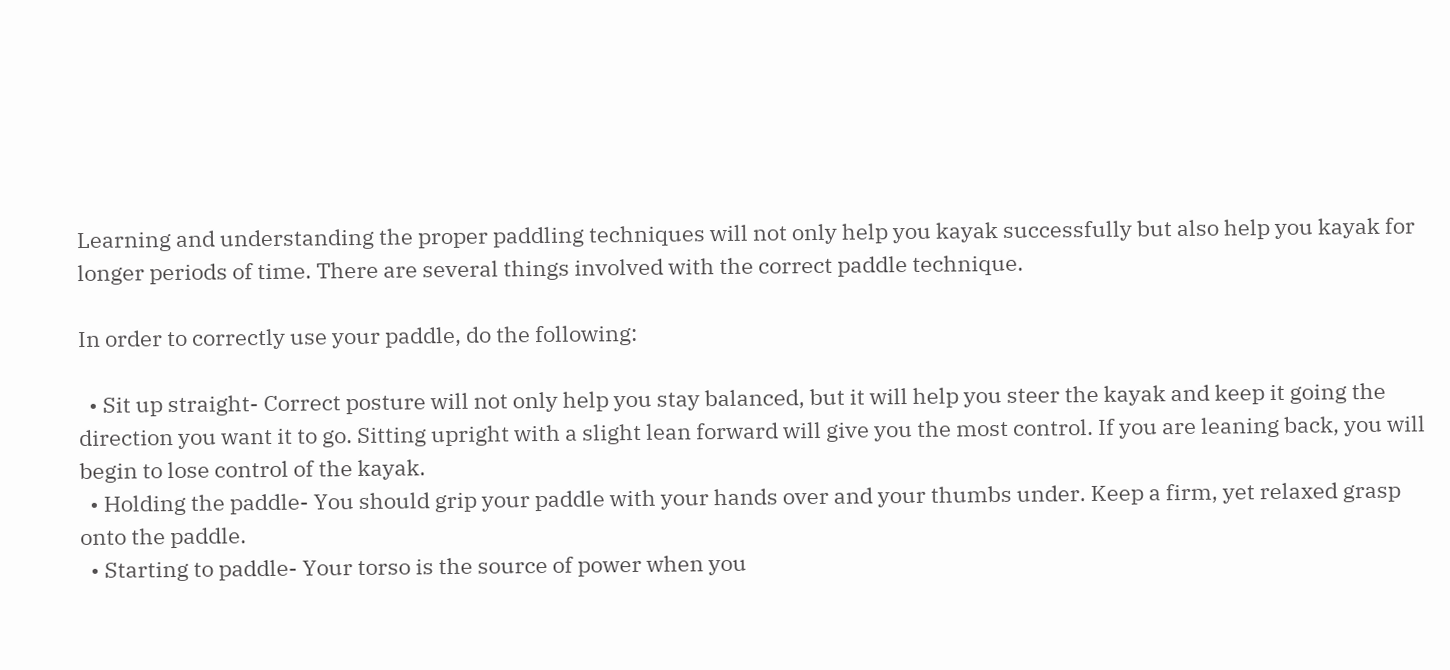Learning and understanding the proper paddling techniques will not only help you kayak successfully but also help you kayak for longer periods of time. There are several things involved with the correct paddle technique.

In order to correctly use your paddle, do the following:

  • Sit up straight- Correct posture will not only help you stay balanced, but it will help you steer the kayak and keep it going the direction you want it to go. Sitting upright with a slight lean forward will give you the most control. If you are leaning back, you will begin to lose control of the kayak.
  • Holding the paddle- You should grip your paddle with your hands over and your thumbs under. Keep a firm, yet relaxed grasp onto the paddle.
  • Starting to paddle- Your torso is the source of power when you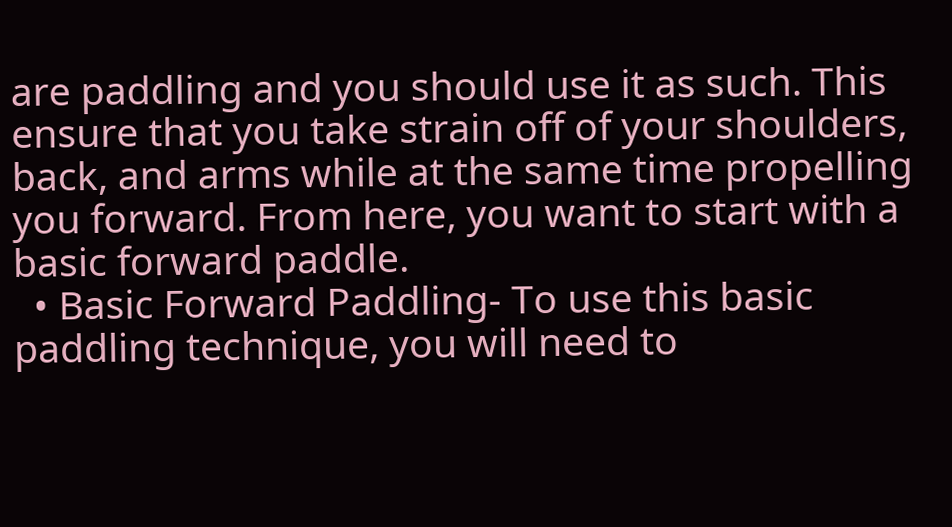are paddling and you should use it as such. This ensure that you take strain off of your shoulders, back, and arms while at the same time propelling you forward. From here, you want to start with a basic forward paddle.
  • Basic Forward Paddling- To use this basic paddling technique, you will need to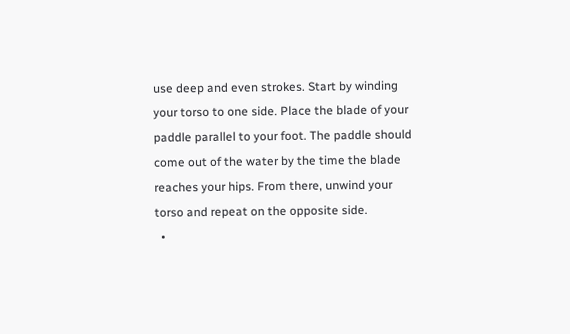use deep and even strokes. Start by winding your torso to one side. Place the blade of your paddle parallel to your foot. The paddle should come out of the water by the time the blade reaches your hips. From there, unwind your torso and repeat on the opposite side.
  •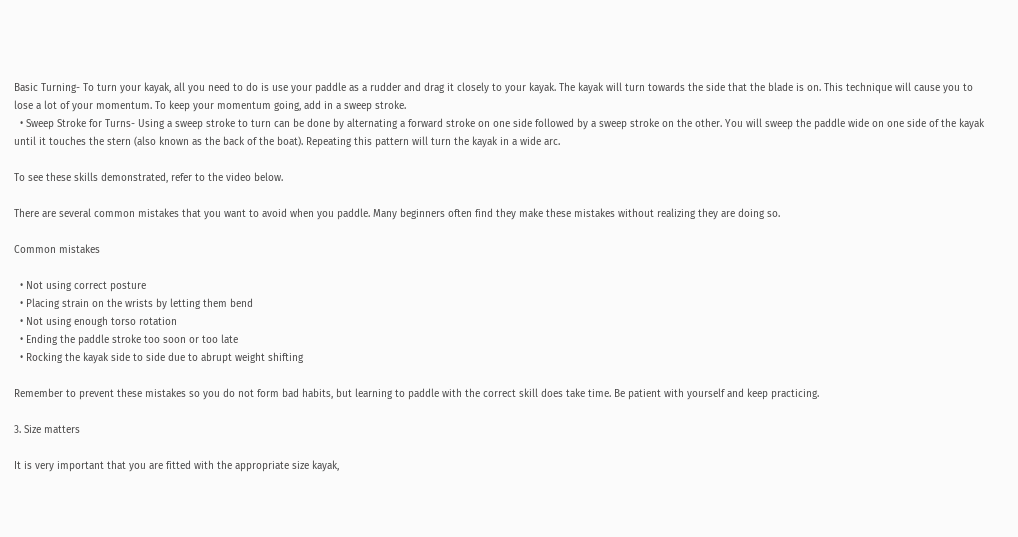Basic Turning- To turn your kayak, all you need to do is use your paddle as a rudder and drag it closely to your kayak. The kayak will turn towards the side that the blade is on. This technique will cause you to lose a lot of your momentum. To keep your momentum going, add in a sweep stroke.
  • Sweep Stroke for Turns- Using a sweep stroke to turn can be done by alternating a forward stroke on one side followed by a sweep stroke on the other. You will sweep the paddle wide on one side of the kayak until it touches the stern (also known as the back of the boat). Repeating this pattern will turn the kayak in a wide arc.

To see these skills demonstrated, refer to the video below.

There are several common mistakes that you want to avoid when you paddle. Many beginners often find they make these mistakes without realizing they are doing so.

Common mistakes

  • Not using correct posture
  • Placing strain on the wrists by letting them bend
  • Not using enough torso rotation
  • Ending the paddle stroke too soon or too late
  • Rocking the kayak side to side due to abrupt weight shifting

Remember to prevent these mistakes so you do not form bad habits, but learning to paddle with the correct skill does take time. Be patient with yourself and keep practicing.

3. Size matters

It is very important that you are fitted with the appropriate size kayak,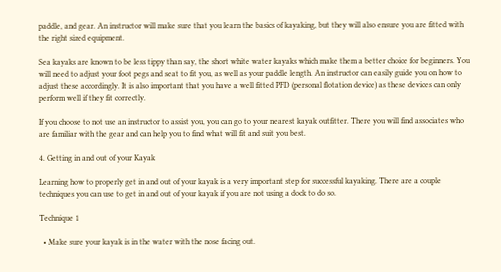paddle, and gear. An instructor will make sure that you learn the basics of kayaking, but they will also ensure you are fitted with the right sized equipment.

Sea kayaks are known to be less tippy than say, the short white water kayaks which make them a better choice for beginners. You will need to adjust your foot pegs and seat to fit you, as well as your paddle length. An instructor can easily guide you on how to adjust these accordingly. It is also important that you have a well fitted PFD (personal flotation device) as these devices can only perform well if they fit correctly.

If you choose to not use an instructor to assist you, you can go to your nearest kayak outfitter. There you will find associates who are familiar with the gear and can help you to find what will fit and suit you best.

4. Getting in and out of your Kayak

Learning how to properly get in and out of your kayak is a very important step for successful kayaking. There are a couple techniques you can use to get in and out of your kayak if you are not using a dock to do so.

Technique 1

  • Make sure your kayak is in the water with the nose facing out.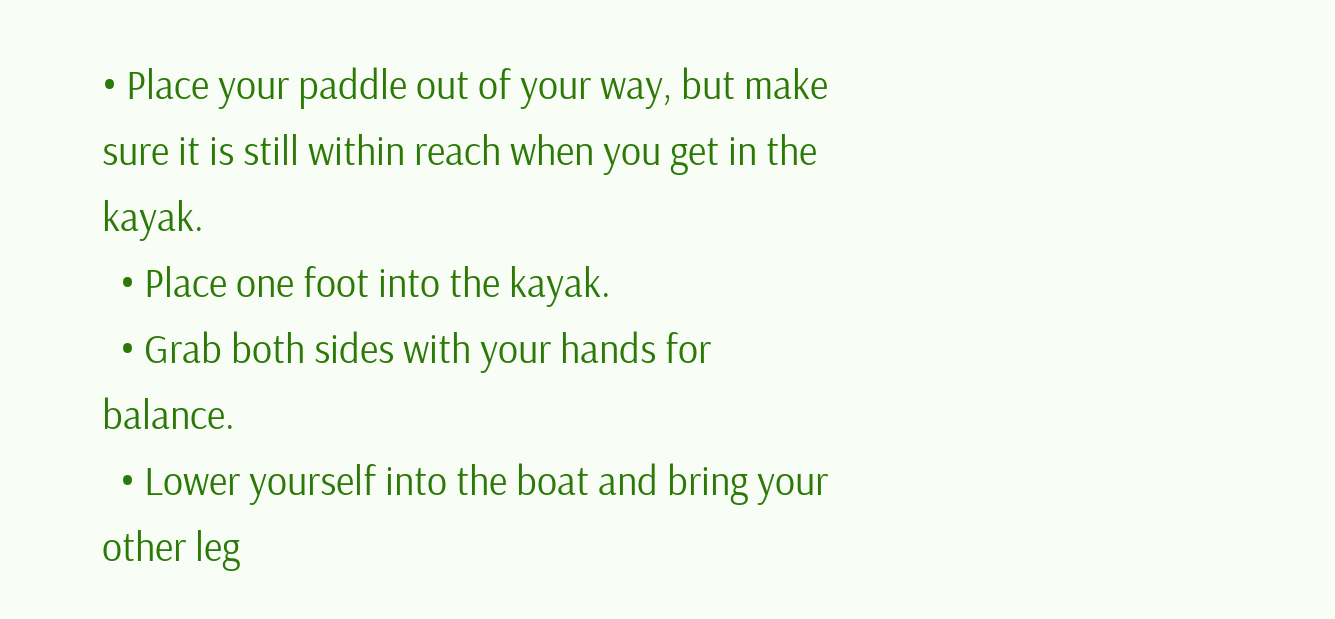• Place your paddle out of your way, but make sure it is still within reach when you get in the kayak.
  • Place one foot into the kayak.
  • Grab both sides with your hands for balance.
  • Lower yourself into the boat and bring your other leg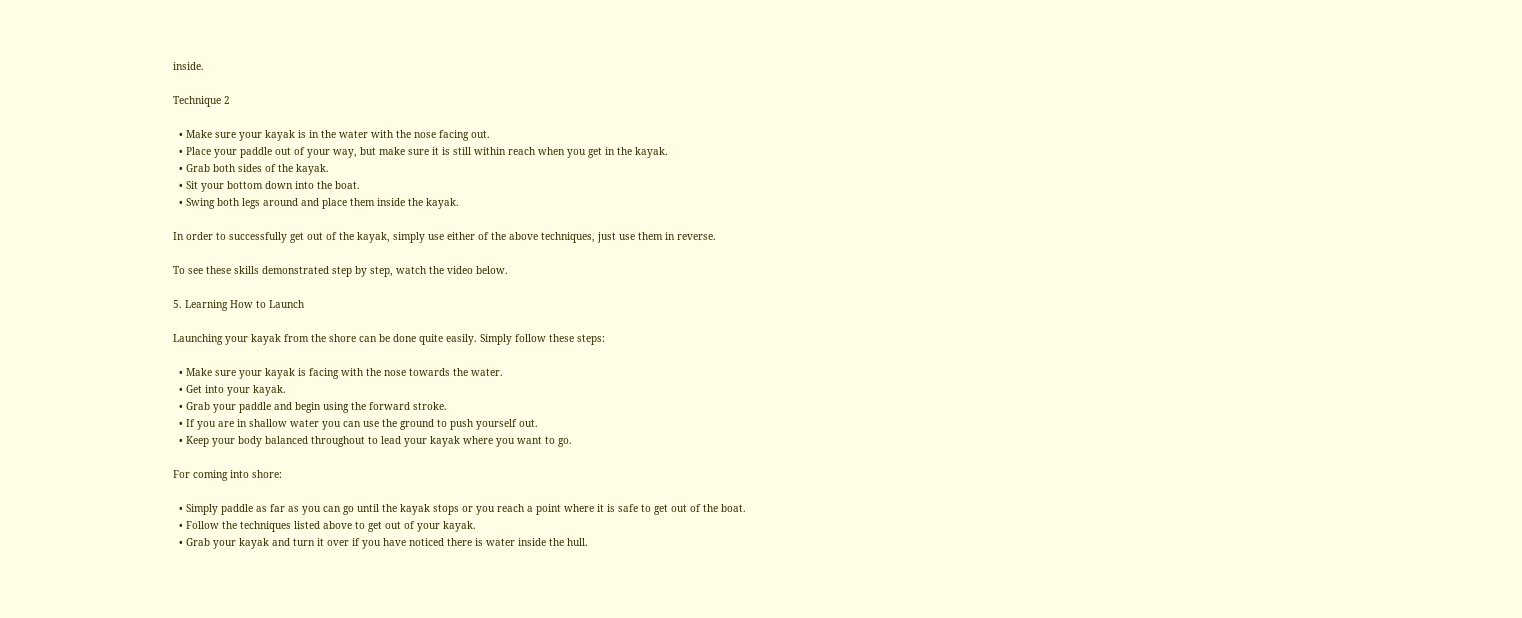inside.

Technique 2

  • Make sure your kayak is in the water with the nose facing out.
  • Place your paddle out of your way, but make sure it is still within reach when you get in the kayak.
  • Grab both sides of the kayak.
  • Sit your bottom down into the boat.
  • Swing both legs around and place them inside the kayak.

In order to successfully get out of the kayak, simply use either of the above techniques, just use them in reverse.

To see these skills demonstrated step by step, watch the video below.

5. Learning How to Launch

Launching your kayak from the shore can be done quite easily. Simply follow these steps:

  • Make sure your kayak is facing with the nose towards the water.
  • Get into your kayak.
  • Grab your paddle and begin using the forward stroke.
  • If you are in shallow water you can use the ground to push yourself out.
  • Keep your body balanced throughout to lead your kayak where you want to go.

For coming into shore:

  • Simply paddle as far as you can go until the kayak stops or you reach a point where it is safe to get out of the boat.
  • Follow the techniques listed above to get out of your kayak.
  • Grab your kayak and turn it over if you have noticed there is water inside the hull.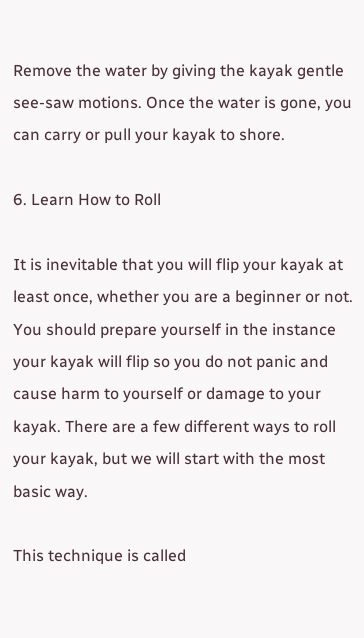Remove the water by giving the kayak gentle see-saw motions. Once the water is gone, you can carry or pull your kayak to shore.

6. Learn How to Roll

It is inevitable that you will flip your kayak at least once, whether you are a beginner or not. You should prepare yourself in the instance your kayak will flip so you do not panic and cause harm to yourself or damage to your kayak. There are a few different ways to roll your kayak, but we will start with the most basic way.

This technique is called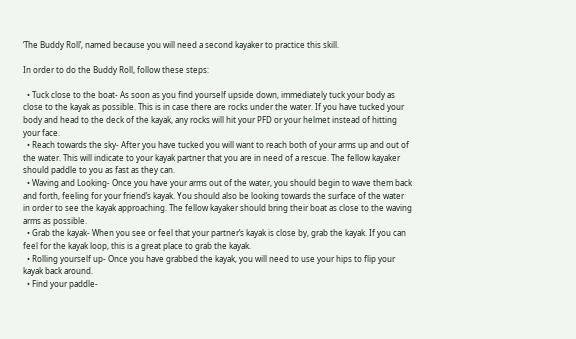‘The Buddy Roll’, named because you will need a second kayaker to practice this skill.

In order to do the Buddy Roll, follow these steps:

  • Tuck close to the boat- As soon as you find yourself upside down, immediately tuck your body as close to the kayak as possible. This is in case there are rocks under the water. If you have tucked your body and head to the deck of the kayak, any rocks will hit your PFD or your helmet instead of hitting your face.
  • Reach towards the sky- After you have tucked you will want to reach both of your arms up and out of the water. This will indicate to your kayak partner that you are in need of a rescue. The fellow kayaker should paddle to you as fast as they can.
  • Waving and Looking- Once you have your arms out of the water, you should begin to wave them back and forth, feeling for your friend’s kayak. You should also be looking towards the surface of the water in order to see the kayak approaching. The fellow kayaker should bring their boat as close to the waving arms as possible.
  • Grab the kayak- When you see or feel that your partner’s kayak is close by, grab the kayak. If you can feel for the kayak loop, this is a great place to grab the kayak.
  • Rolling yourself up- Once you have grabbed the kayak, you will need to use your hips to flip your kayak back around.
  • Find your paddle-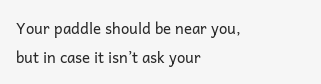Your paddle should be near you, but in case it isn’t ask your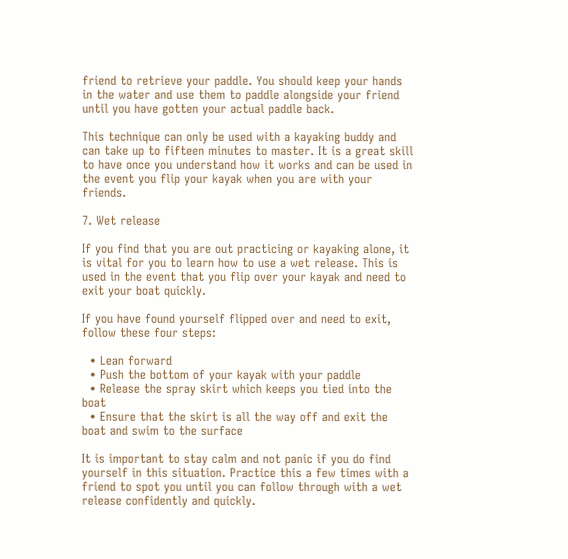friend to retrieve your paddle. You should keep your hands in the water and use them to paddle alongside your friend until you have gotten your actual paddle back.

This technique can only be used with a kayaking buddy and can take up to fifteen minutes to master. It is a great skill to have once you understand how it works and can be used in the event you flip your kayak when you are with your friends.

7. Wet release

If you find that you are out practicing or kayaking alone, it is vital for you to learn how to use a wet release. This is used in the event that you flip over your kayak and need to exit your boat quickly.

If you have found yourself flipped over and need to exit, follow these four steps:

  • Lean forward
  • Push the bottom of your kayak with your paddle
  • Release the spray skirt which keeps you tied into the boat
  • Ensure that the skirt is all the way off and exit the boat and swim to the surface

It is important to stay calm and not panic if you do find yourself in this situation. Practice this a few times with a friend to spot you until you can follow through with a wet release confidently and quickly.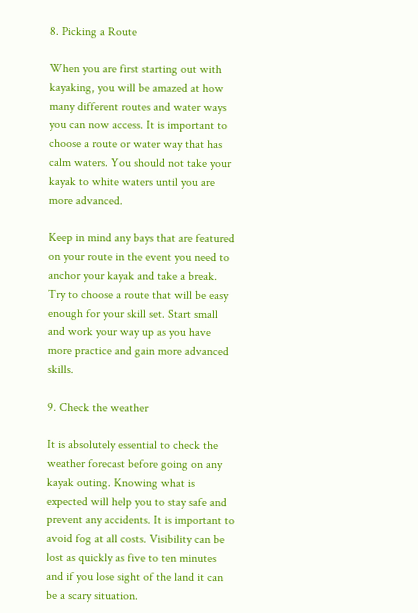8. Picking a Route

When you are first starting out with kayaking, you will be amazed at how many different routes and water ways you can now access. It is important to choose a route or water way that has calm waters. You should not take your kayak to white waters until you are more advanced.

Keep in mind any bays that are featured on your route in the event you need to anchor your kayak and take a break. Try to choose a route that will be easy enough for your skill set. Start small and work your way up as you have more practice and gain more advanced skills.

9. Check the weather

It is absolutely essential to check the weather forecast before going on any kayak outing. Knowing what is expected will help you to stay safe and prevent any accidents. It is important to avoid fog at all costs. Visibility can be lost as quickly as five to ten minutes and if you lose sight of the land it can be a scary situation.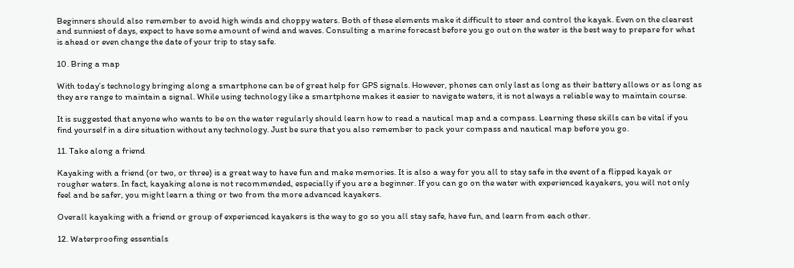Beginners should also remember to avoid high winds and choppy waters. Both of these elements make it difficult to steer and control the kayak. Even on the clearest and sunniest of days, expect to have some amount of wind and waves. Consulting a marine forecast before you go out on the water is the best way to prepare for what is ahead or even change the date of your trip to stay safe.

10. Bring a map

With today’s technology bringing along a smartphone can be of great help for GPS signals. However, phones can only last as long as their battery allows or as long as they are range to maintain a signal. While using technology like a smartphone makes it easier to navigate waters, it is not always a reliable way to maintain course.

It is suggested that anyone who wants to be on the water regularly should learn how to read a nautical map and a compass. Learning these skills can be vital if you find yourself in a dire situation without any technology. Just be sure that you also remember to pack your compass and nautical map before you go.

11. Take along a friend

Kayaking with a friend (or two, or three) is a great way to have fun and make memories. It is also a way for you all to stay safe in the event of a flipped kayak or rougher waters. In fact, kayaking alone is not recommended, especially if you are a beginner. If you can go on the water with experienced kayakers, you will not only feel and be safer, you might learn a thing or two from the more advanced kayakers.

Overall kayaking with a friend or group of experienced kayakers is the way to go so you all stay safe, have fun, and learn from each other.

12. Waterproofing essentials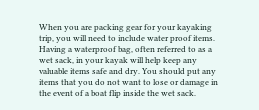When you are packing gear for your kayaking trip, you will need to include water proof items. Having a waterproof bag, often referred to as a wet sack, in your kayak will help keep any valuable items safe and dry. You should put any items that you do not want to lose or damage in the event of a boat flip inside the wet sack.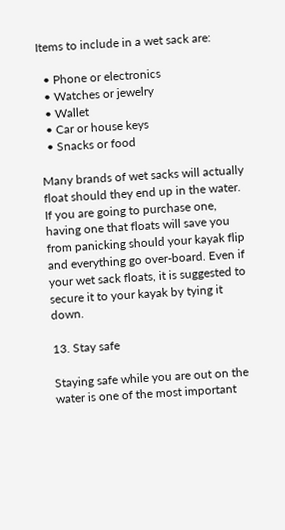Items to include in a wet sack are:

  • Phone or electronics
  • Watches or jewelry
  • Wallet
  • Car or house keys
  • Snacks or food

Many brands of wet sacks will actually float should they end up in the water. If you are going to purchase one, having one that floats will save you from panicking should your kayak flip and everything go over-board. Even if your wet sack floats, it is suggested to secure it to your kayak by tying it down.

13. Stay safe

Staying safe while you are out on the water is one of the most important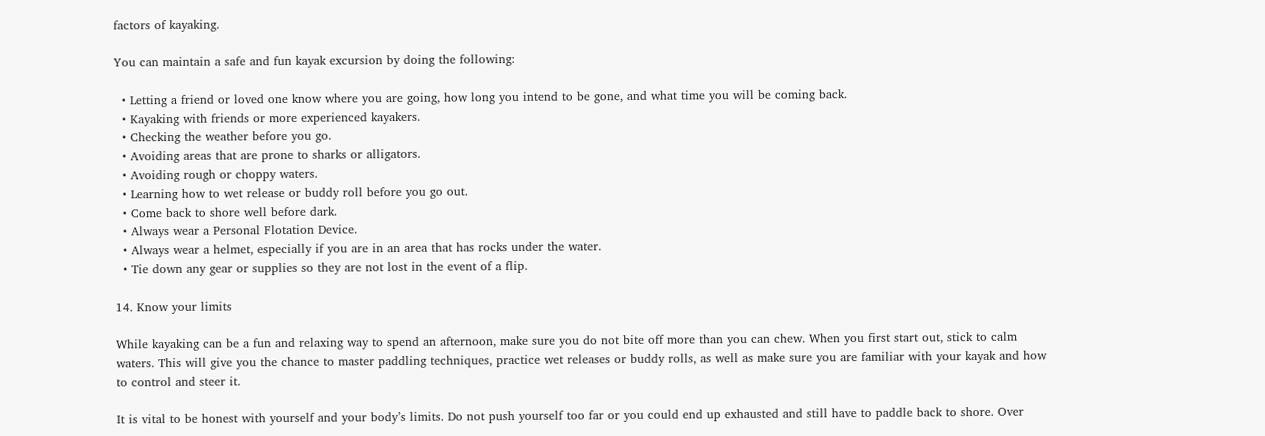factors of kayaking.

You can maintain a safe and fun kayak excursion by doing the following:

  • Letting a friend or loved one know where you are going, how long you intend to be gone, and what time you will be coming back.
  • Kayaking with friends or more experienced kayakers.
  • Checking the weather before you go.
  • Avoiding areas that are prone to sharks or alligators.
  • Avoiding rough or choppy waters.
  • Learning how to wet release or buddy roll before you go out.
  • Come back to shore well before dark.
  • Always wear a Personal Flotation Device.
  • Always wear a helmet, especially if you are in an area that has rocks under the water.
  • Tie down any gear or supplies so they are not lost in the event of a flip.

14. Know your limits

While kayaking can be a fun and relaxing way to spend an afternoon, make sure you do not bite off more than you can chew. When you first start out, stick to calm waters. This will give you the chance to master paddling techniques, practice wet releases or buddy rolls, as well as make sure you are familiar with your kayak and how to control and steer it.

It is vital to be honest with yourself and your body’s limits. Do not push yourself too far or you could end up exhausted and still have to paddle back to shore. Over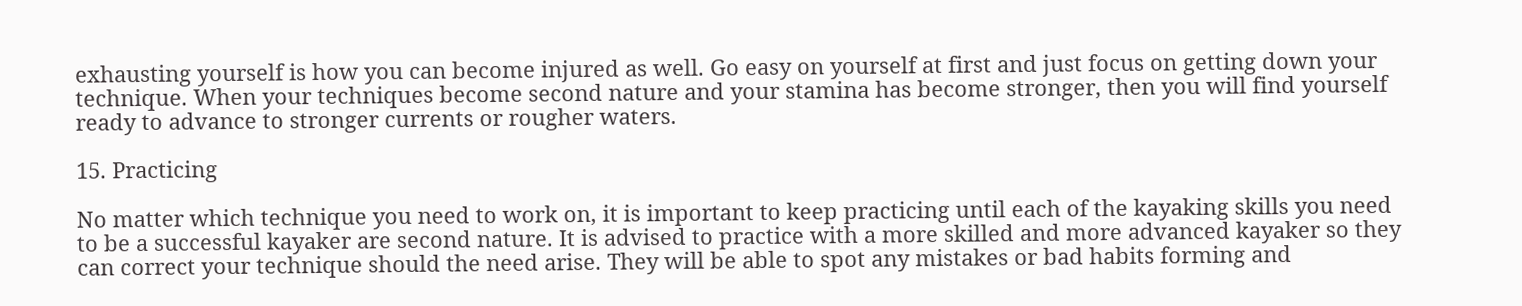exhausting yourself is how you can become injured as well. Go easy on yourself at first and just focus on getting down your technique. When your techniques become second nature and your stamina has become stronger, then you will find yourself ready to advance to stronger currents or rougher waters.

15. Practicing

No matter which technique you need to work on, it is important to keep practicing until each of the kayaking skills you need to be a successful kayaker are second nature. It is advised to practice with a more skilled and more advanced kayaker so they can correct your technique should the need arise. They will be able to spot any mistakes or bad habits forming and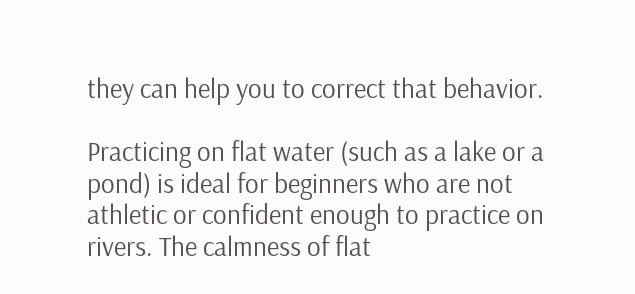they can help you to correct that behavior.

Practicing on flat water (such as a lake or a pond) is ideal for beginners who are not athletic or confident enough to practice on rivers. The calmness of flat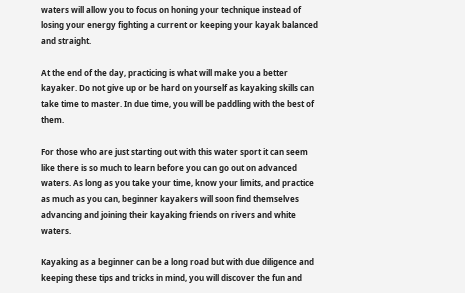waters will allow you to focus on honing your technique instead of losing your energy fighting a current or keeping your kayak balanced and straight.

At the end of the day, practicing is what will make you a better kayaker. Do not give up or be hard on yourself as kayaking skills can take time to master. In due time, you will be paddling with the best of them.

For those who are just starting out with this water sport it can seem like there is so much to learn before you can go out on advanced waters. As long as you take your time, know your limits, and practice as much as you can, beginner kayakers will soon find themselves advancing and joining their kayaking friends on rivers and white waters.

Kayaking as a beginner can be a long road but with due diligence and keeping these tips and tricks in mind, you will discover the fun and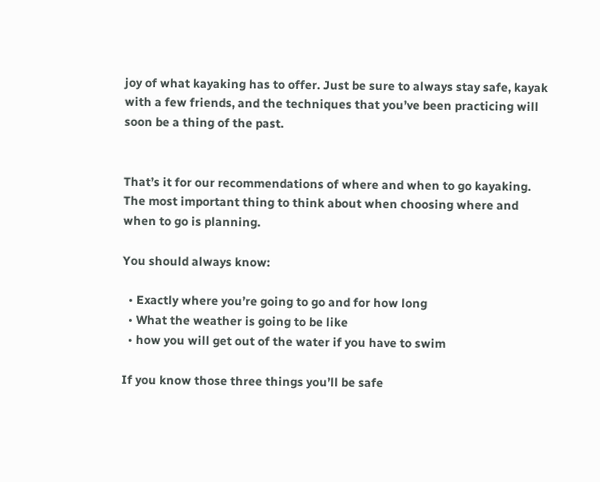joy of what kayaking has to offer. Just be sure to always stay safe, kayak with a few friends, and the techniques that you’ve been practicing will soon be a thing of the past.


That’s it for our recommendations of where and when to go kayaking. The most important thing to think about when choosing where and when to go is planning.

You should always know:

  • Exactly where you’re going to go and for how long
  • What the weather is going to be like
  • how you will get out of the water if you have to swim

If you know those three things you’ll be safe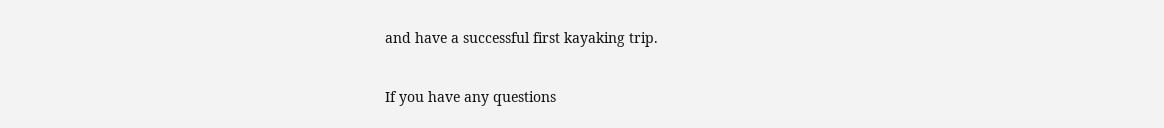and have a successful first kayaking trip.

If you have any questions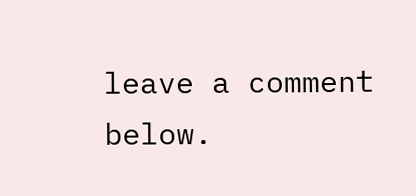leave a comment below.